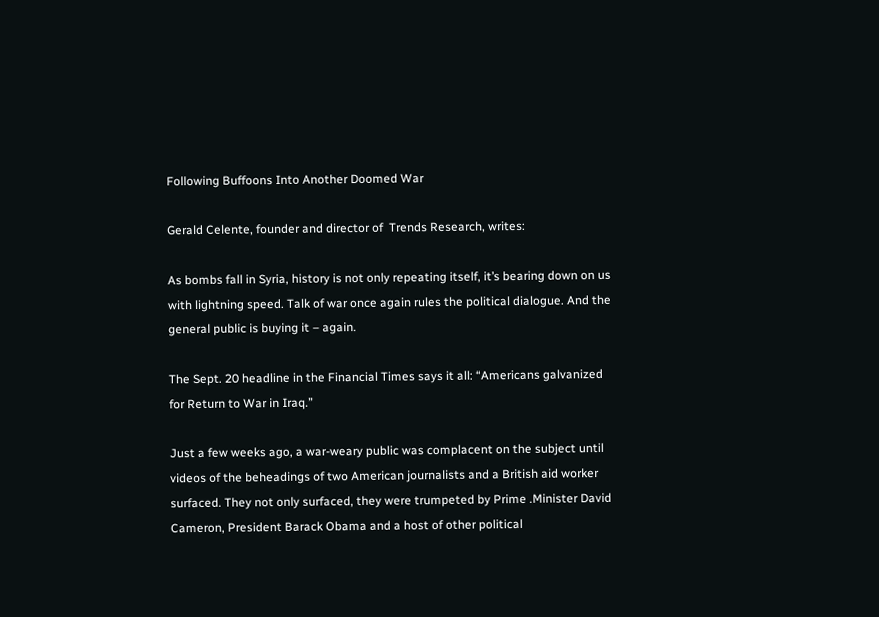Following Buffoons Into Another Doomed War

Gerald Celente, founder and director of  Trends Research, writes:

As bombs fall in Syria, history is not only repeating itself, it’s bearing down on us with lightning speed. Talk of war once again rules the political dialogue. And the general public is buying it – again.

The Sept. 20 headline in the Financial Times says it all: “Americans galvanized for Return to War in Iraq.”

Just a few weeks ago, a war-weary public was complacent on the subject until videos of the beheadings of two American journalists and a British aid worker surfaced. They not only surfaced, they were trumpeted by Prime .Minister David Cameron, President Barack Obama and a host of other political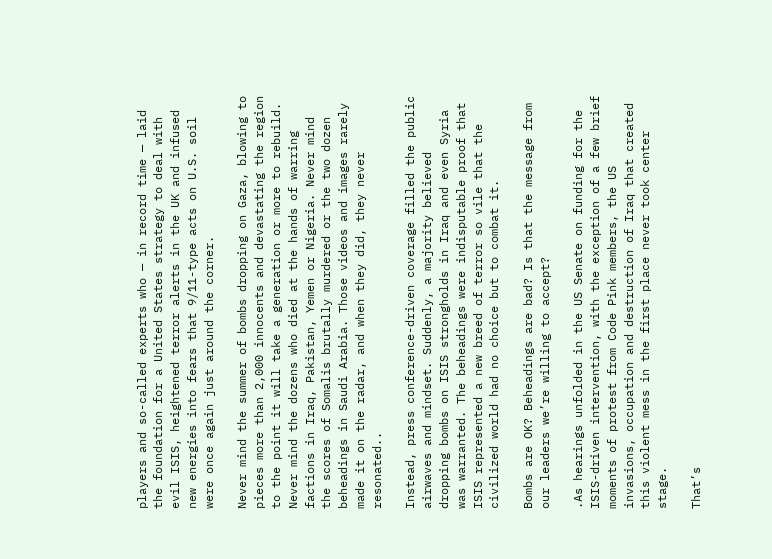players and so-called experts who — in record time — laid the foundation for a United States strategy to deal with evil ISIS, heightened terror alerts in the UK and infused new energies into fears that 9/11-type acts on U.S. soil were once again just around the corner.

Never mind the summer of bombs dropping on Gaza, blowing to pieces more than 2,000 innocents and devastating the region to the point it will take a generation or more to rebuild. Never mind the dozens who died at the hands of warring factions in Iraq, Pakistan, Yemen or Nigeria. Never mind the scores of Somalis brutally murdered or the two dozen beheadings in Saudi Arabia. Those videos and images rarely made it on the radar, and when they did, they never resonated..

Instead, press conference-driven coverage filled the public airwaves and mindset. Suddenly, a majority believed dropping bombs on ISIS strongholds in Iraq and even Syria was warranted. The beheadings were indisputable proof that ISIS represented a new breed of terror so vile that the civilized world had no choice but to combat it.

Bombs are OK? Beheadings are bad? Is that the message from our leaders we’re willing to accept?

.As hearings unfolded in the US Senate on funding for the ISIS-driven intervention, with the exception of a few brief moments of protest from Code Pink members, the US invasions, occupation and destruction of Iraq that created this violent mess in the first place never took center stage.

That’s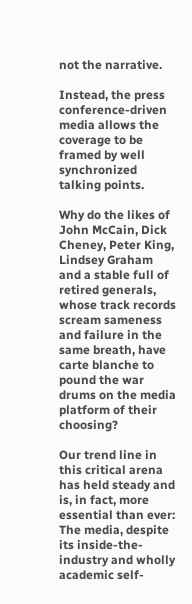not the narrative.

Instead, the press conference-driven media allows the coverage to be framed by well synchronized talking points.

Why do the likes of John McCain, Dick Cheney, Peter King, Lindsey Graham and a stable full of retired generals, whose track records scream sameness and failure in the same breath, have carte blanche to pound the war drums on the media platform of their choosing?

Our trend line in this critical arena has held steady and is, in fact, more essential than ever: The media, despite its inside-the-industry and wholly academic self-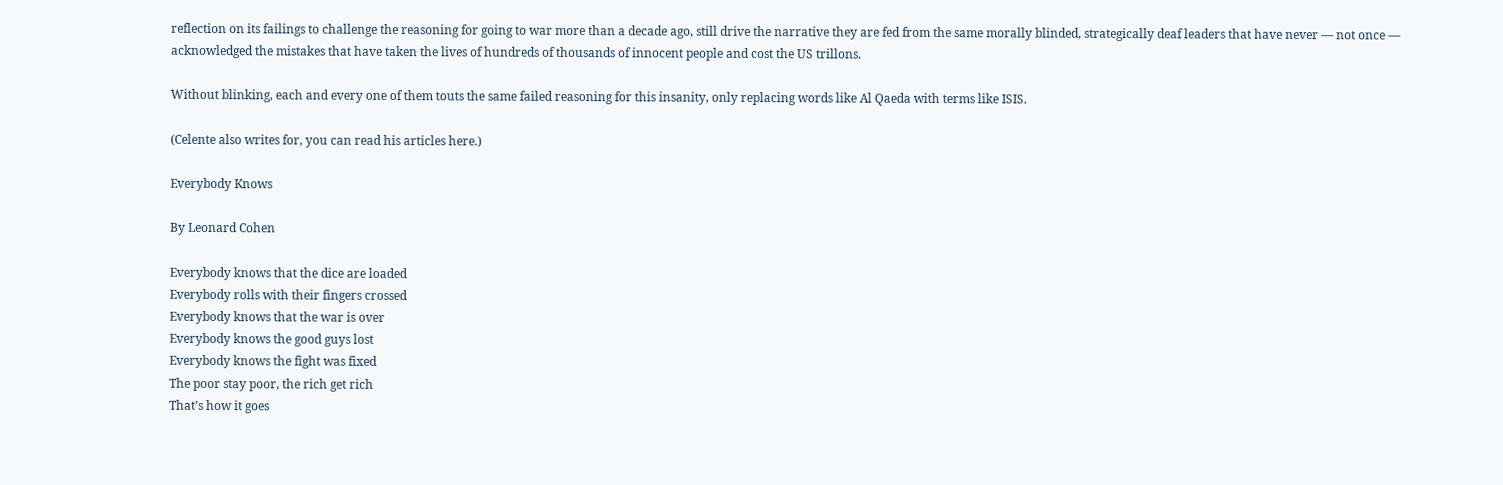reflection on its failings to challenge the reasoning for going to war more than a decade ago, still drive the narrative they are fed from the same morally blinded, strategically deaf leaders that have never — not once — acknowledged the mistakes that have taken the lives of hundreds of thousands of innocent people and cost the US trillons.

Without blinking, each and every one of them touts the same failed reasoning for this insanity, only replacing words like Al Qaeda with terms like ISIS.

(Celente also writes for, you can read his articles here.)

Everybody Knows

By Leonard Cohen

Everybody knows that the dice are loaded
Everybody rolls with their fingers crossed
Everybody knows that the war is over
Everybody knows the good guys lost
Everybody knows the fight was fixed
The poor stay poor, the rich get rich
That’s how it goes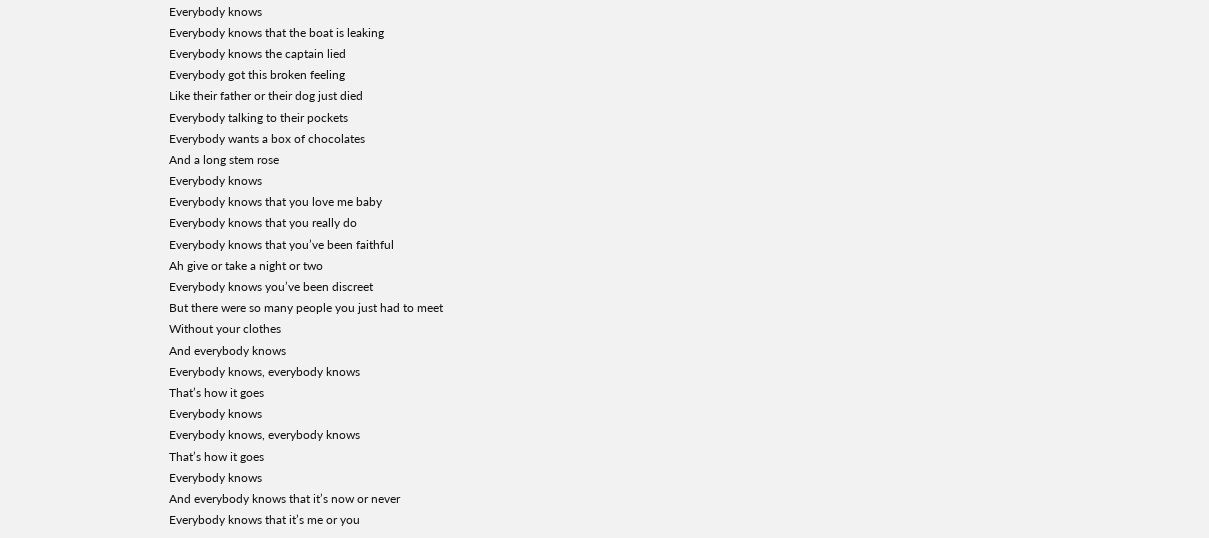Everybody knows
Everybody knows that the boat is leaking
Everybody knows the captain lied
Everybody got this broken feeling
Like their father or their dog just died
Everybody talking to their pockets
Everybody wants a box of chocolates
And a long stem rose
Everybody knows
Everybody knows that you love me baby
Everybody knows that you really do
Everybody knows that you’ve been faithful
Ah give or take a night or two
Everybody knows you’ve been discreet
But there were so many people you just had to meet
Without your clothes
And everybody knows
Everybody knows, everybody knows
That’s how it goes
Everybody knows
Everybody knows, everybody knows
That’s how it goes
Everybody knows
And everybody knows that it’s now or never
Everybody knows that it’s me or you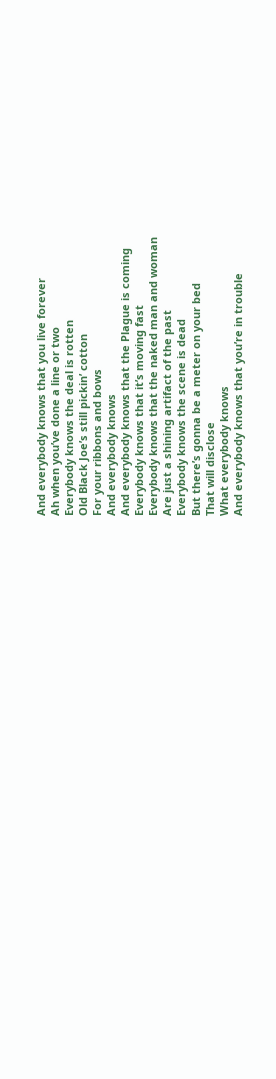And everybody knows that you live forever
Ah when you’ve done a line or two
Everybody knows the deal is rotten
Old Black Joe’s still pickin’ cotton
For your ribbons and bows
And everybody knows
And everybody knows that the Plague is coming
Everybody knows that it’s moving fast
Everybody knows that the naked man and woman
Are just a shining artifact of the past
Everybody knows the scene is dead
But there’s gonna be a meter on your bed
That will disclose
What everybody knows
And everybody knows that you’re in trouble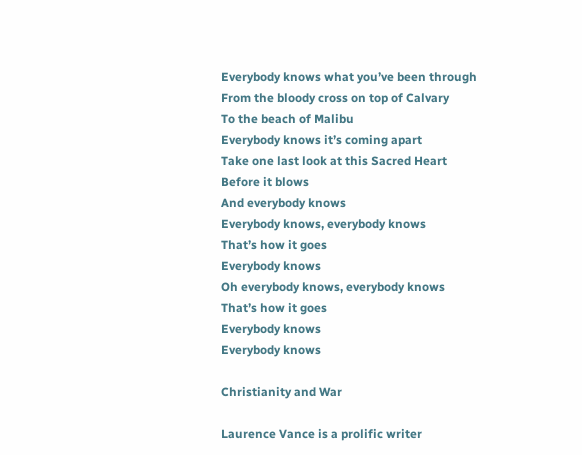Everybody knows what you’ve been through
From the bloody cross on top of Calvary
To the beach of Malibu
Everybody knows it’s coming apart
Take one last look at this Sacred Heart
Before it blows
And everybody knows
Everybody knows, everybody knows
That’s how it goes
Everybody knows
Oh everybody knows, everybody knows
That’s how it goes
Everybody knows
Everybody knows

Christianity and War

Laurence Vance is a prolific writer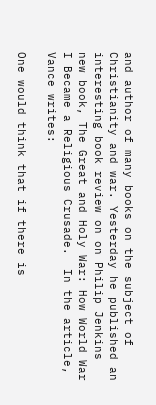and author of many books on the subject of Christianity and war. Yesterday he published an interesting book review on on Philip Jenkins new book, The Great and Holy War: How World War I Became a Religious Crusade.  In the article, Vance writes:

One would think that if there is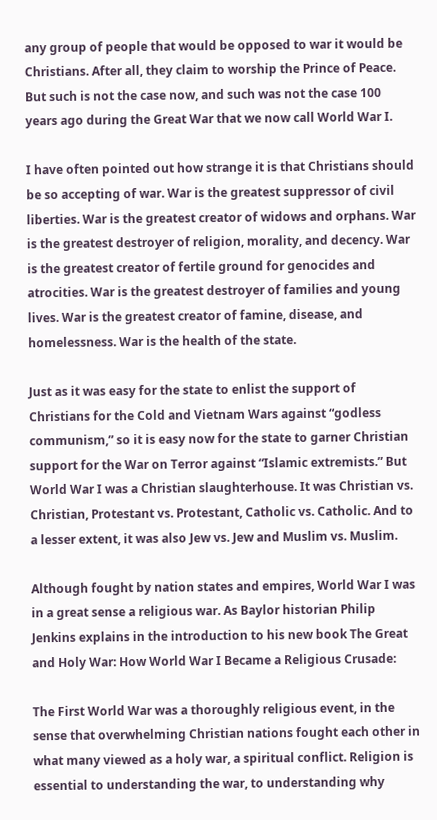any group of people that would be opposed to war it would be Christians. After all, they claim to worship the Prince of Peace. But such is not the case now, and such was not the case 100 years ago during the Great War that we now call World War I.

I have often pointed out how strange it is that Christians should be so accepting of war. War is the greatest suppressor of civil liberties. War is the greatest creator of widows and orphans. War is the greatest destroyer of religion, morality, and decency. War is the greatest creator of fertile ground for genocides and atrocities. War is the greatest destroyer of families and young lives. War is the greatest creator of famine, disease, and homelessness. War is the health of the state.

Just as it was easy for the state to enlist the support of Christians for the Cold and Vietnam Wars against “godless communism,” so it is easy now for the state to garner Christian support for the War on Terror against “Islamic extremists.” But World War I was a Christian slaughterhouse. It was Christian vs. Christian, Protestant vs. Protestant, Catholic vs. Catholic. And to a lesser extent, it was also Jew vs. Jew and Muslim vs. Muslim.

Although fought by nation states and empires, World War I was in a great sense a religious war. As Baylor historian Philip Jenkins explains in the introduction to his new book The Great and Holy War: How World War I Became a Religious Crusade:

The First World War was a thoroughly religious event, in the sense that overwhelming Christian nations fought each other in what many viewed as a holy war, a spiritual conflict. Religion is essential to understanding the war, to understanding why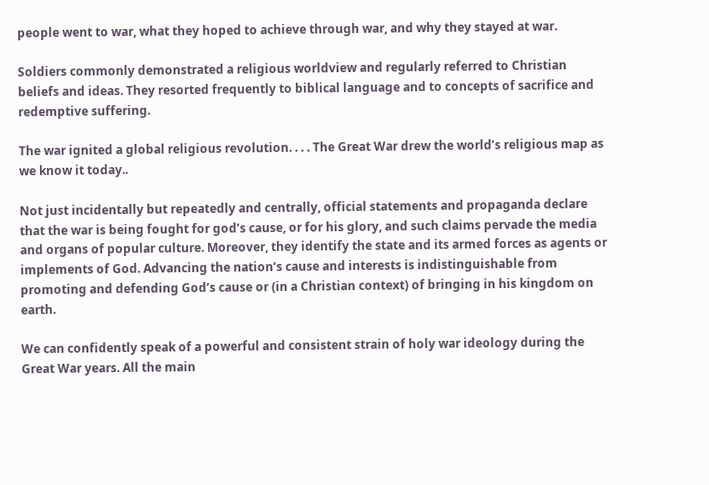people went to war, what they hoped to achieve through war, and why they stayed at war.

Soldiers commonly demonstrated a religious worldview and regularly referred to Christian beliefs and ideas. They resorted frequently to biblical language and to concepts of sacrifice and redemptive suffering.

The war ignited a global religious revolution. . . . The Great War drew the world’s religious map as we know it today..

Not just incidentally but repeatedly and centrally, official statements and propaganda declare that the war is being fought for god’s cause, or for his glory, and such claims pervade the media and organs of popular culture. Moreover, they identify the state and its armed forces as agents or implements of God. Advancing the nation’s cause and interests is indistinguishable from promoting and defending God’s cause or (in a Christian context) of bringing in his kingdom on earth.

We can confidently speak of a powerful and consistent strain of holy war ideology during the Great War years. All the main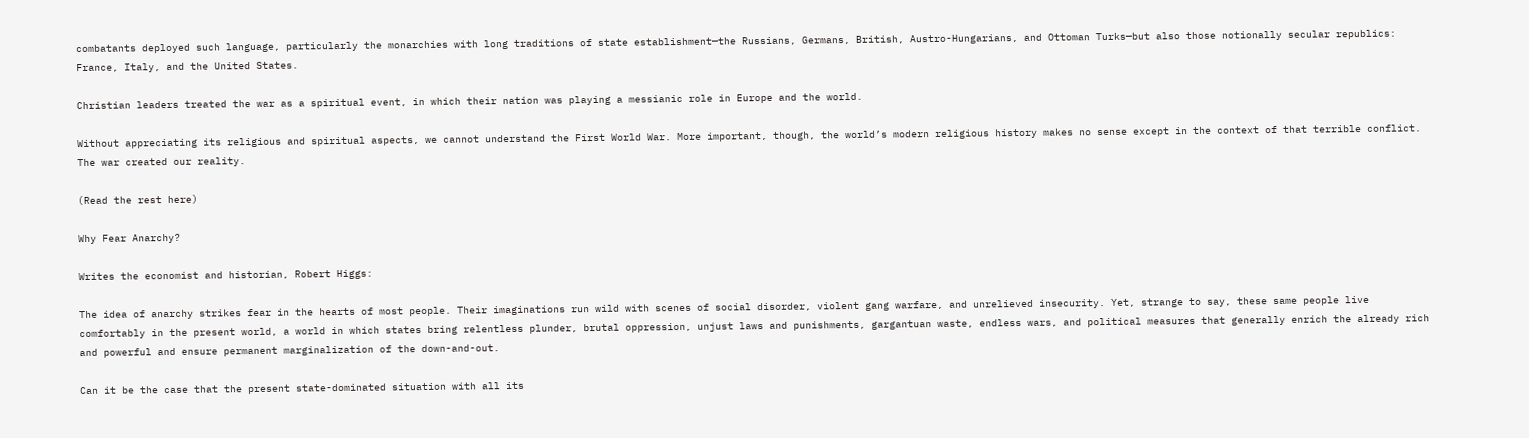combatants deployed such language, particularly the monarchies with long traditions of state establishment—the Russians, Germans, British, Austro-Hungarians, and Ottoman Turks—but also those notionally secular republics: France, Italy, and the United States.

Christian leaders treated the war as a spiritual event, in which their nation was playing a messianic role in Europe and the world.

Without appreciating its religious and spiritual aspects, we cannot understand the First World War. More important, though, the world’s modern religious history makes no sense except in the context of that terrible conflict. The war created our reality.

(Read the rest here)

Why Fear Anarchy?

Writes the economist and historian, Robert Higgs:

The idea of anarchy strikes fear in the hearts of most people. Their imaginations run wild with scenes of social disorder, violent gang warfare, and unrelieved insecurity. Yet, strange to say, these same people live comfortably in the present world, a world in which states bring relentless plunder, brutal oppression, unjust laws and punishments, gargantuan waste, endless wars, and political measures that generally enrich the already rich and powerful and ensure permanent marginalization of the down-and-out.

Can it be the case that the present state-dominated situation with all its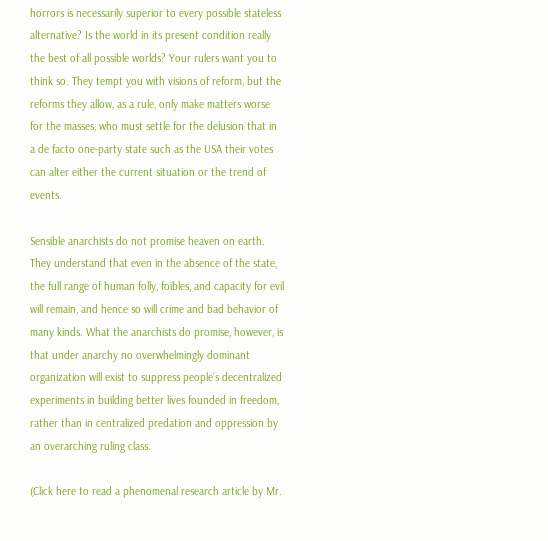horrors is necessarily superior to every possible stateless alternative? Is the world in its present condition really the best of all possible worlds? Your rulers want you to think so. They tempt you with visions of reform, but the reforms they allow, as a rule, only make matters worse for the masses, who must settle for the delusion that in a de facto one-party state such as the USA their votes can alter either the current situation or the trend of events.

Sensible anarchists do not promise heaven on earth. They understand that even in the absence of the state, the full range of human folly, foibles, and capacity for evil will remain, and hence so will crime and bad behavior of many kinds. What the anarchists do promise, however, is that under anarchy no overwhelmingly dominant organization will exist to suppress people’s decentralized experiments in building better lives founded in freedom, rather than in centralized predation and oppression by an overarching ruling class.

(Click here to read a phenomenal research article by Mr.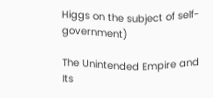Higgs on the subject of self-government)

The Unintended Empire and Its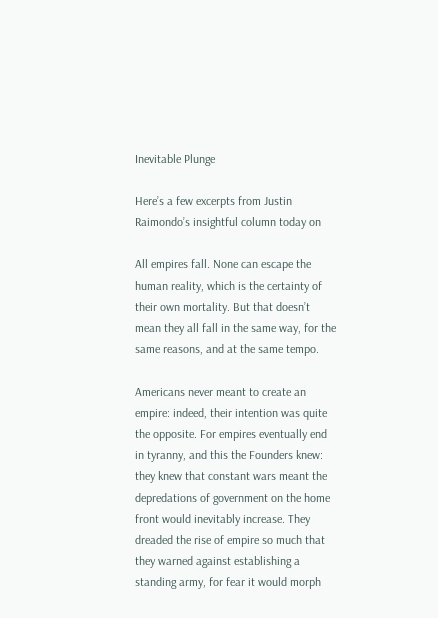Inevitable Plunge

Here’s a few excerpts from Justin Raimondo’s insightful column today on

All empires fall. None can escape the human reality, which is the certainty of their own mortality. But that doesn’t mean they all fall in the same way, for the same reasons, and at the same tempo.

Americans never meant to create an empire: indeed, their intention was quite the opposite. For empires eventually end in tyranny, and this the Founders knew: they knew that constant wars meant the depredations of government on the home front would inevitably increase. They dreaded the rise of empire so much that they warned against establishing a standing army, for fear it would morph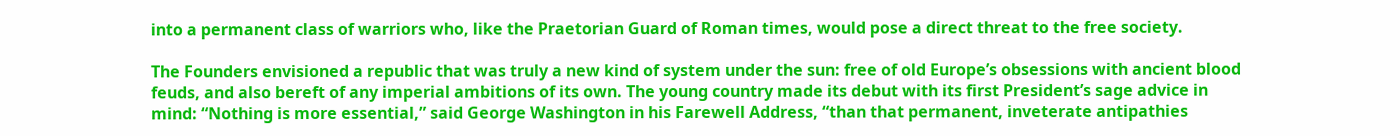into a permanent class of warriors who, like the Praetorian Guard of Roman times, would pose a direct threat to the free society.

The Founders envisioned a republic that was truly a new kind of system under the sun: free of old Europe’s obsessions with ancient blood feuds, and also bereft of any imperial ambitions of its own. The young country made its debut with its first President’s sage advice in mind: “Nothing is more essential,” said George Washington in his Farewell Address, “than that permanent, inveterate antipathies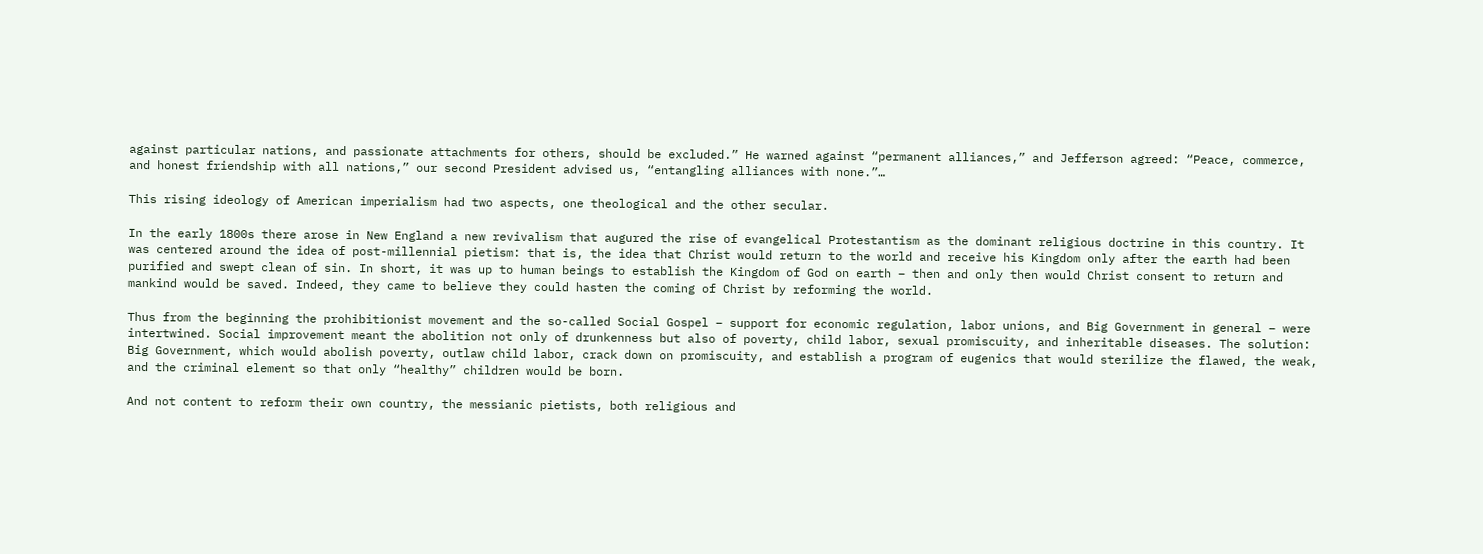against particular nations, and passionate attachments for others, should be excluded.” He warned against “permanent alliances,” and Jefferson agreed: “Peace, commerce, and honest friendship with all nations,” our second President advised us, “entangling alliances with none.”…

This rising ideology of American imperialism had two aspects, one theological and the other secular.

In the early 1800s there arose in New England a new revivalism that augured the rise of evangelical Protestantism as the dominant religious doctrine in this country. It was centered around the idea of post-millennial pietism: that is, the idea that Christ would return to the world and receive his Kingdom only after the earth had been purified and swept clean of sin. In short, it was up to human beings to establish the Kingdom of God on earth – then and only then would Christ consent to return and mankind would be saved. Indeed, they came to believe they could hasten the coming of Christ by reforming the world.

Thus from the beginning the prohibitionist movement and the so-called Social Gospel – support for economic regulation, labor unions, and Big Government in general – were intertwined. Social improvement meant the abolition not only of drunkenness but also of poverty, child labor, sexual promiscuity, and inheritable diseases. The solution: Big Government, which would abolish poverty, outlaw child labor, crack down on promiscuity, and establish a program of eugenics that would sterilize the flawed, the weak, and the criminal element so that only “healthy” children would be born.

And not content to reform their own country, the messianic pietists, both religious and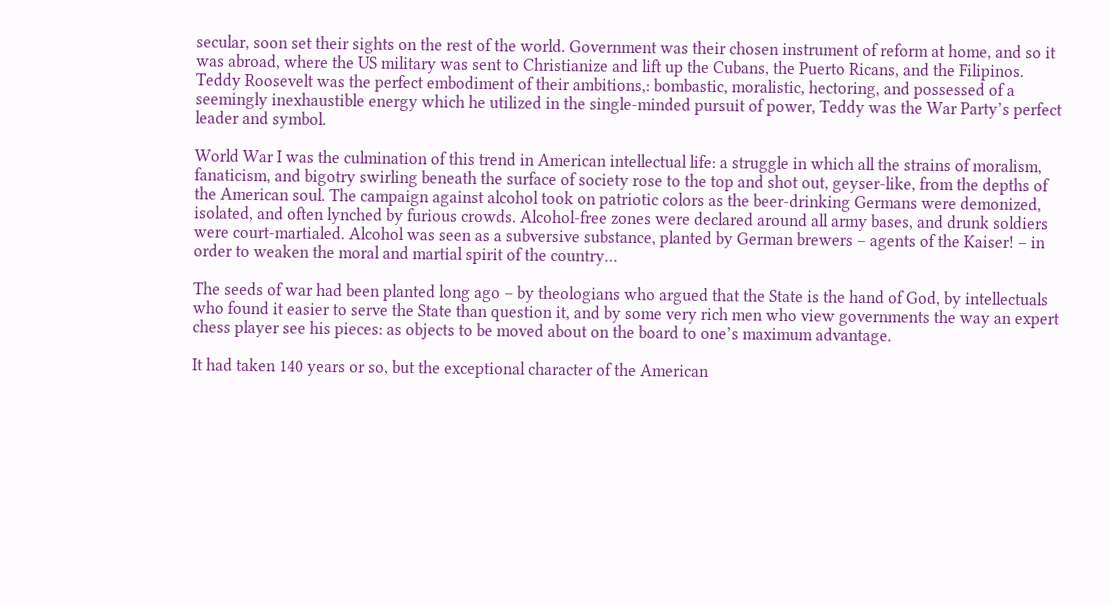secular, soon set their sights on the rest of the world. Government was their chosen instrument of reform at home, and so it was abroad, where the US military was sent to Christianize and lift up the Cubans, the Puerto Ricans, and the Filipinos. Teddy Roosevelt was the perfect embodiment of their ambitions,: bombastic, moralistic, hectoring, and possessed of a seemingly inexhaustible energy which he utilized in the single-minded pursuit of power, Teddy was the War Party’s perfect leader and symbol.

World War I was the culmination of this trend in American intellectual life: a struggle in which all the strains of moralism, fanaticism, and bigotry swirling beneath the surface of society rose to the top and shot out, geyser-like, from the depths of the American soul. The campaign against alcohol took on patriotic colors as the beer-drinking Germans were demonized, isolated, and often lynched by furious crowds. Alcohol-free zones were declared around all army bases, and drunk soldiers were court-martialed. Alcohol was seen as a subversive substance, planted by German brewers – agents of the Kaiser! – in order to weaken the moral and martial spirit of the country…

The seeds of war had been planted long ago – by theologians who argued that the State is the hand of God, by intellectuals who found it easier to serve the State than question it, and by some very rich men who view governments the way an expert chess player see his pieces: as objects to be moved about on the board to one’s maximum advantage.

It had taken 140 years or so, but the exceptional character of the American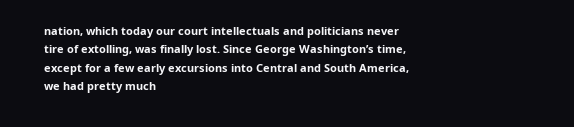nation, which today our court intellectuals and politicians never tire of extolling, was finally lost. Since George Washington’s time, except for a few early excursions into Central and South America, we had pretty much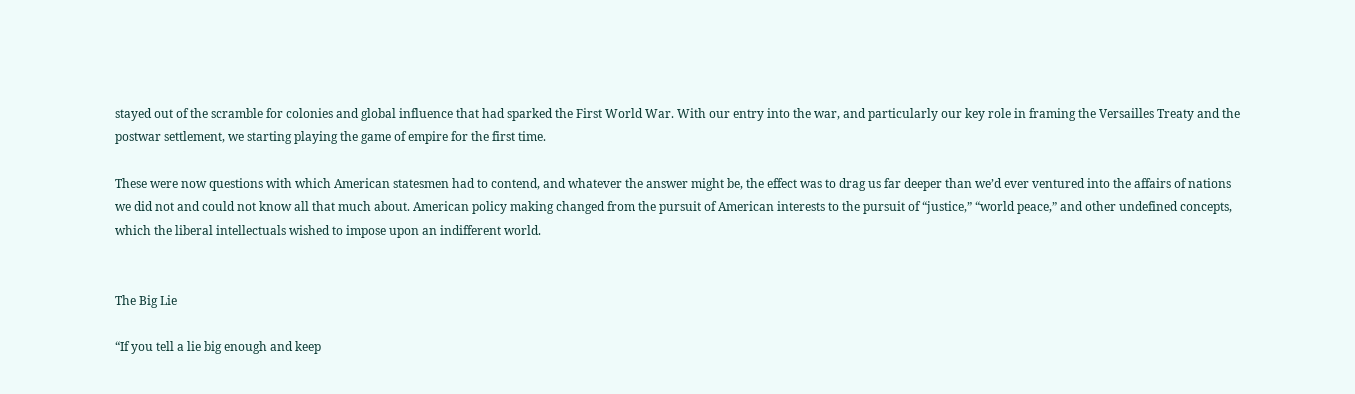stayed out of the scramble for colonies and global influence that had sparked the First World War. With our entry into the war, and particularly our key role in framing the Versailles Treaty and the postwar settlement, we starting playing the game of empire for the first time.

These were now questions with which American statesmen had to contend, and whatever the answer might be, the effect was to drag us far deeper than we’d ever ventured into the affairs of nations we did not and could not know all that much about. American policy making changed from the pursuit of American interests to the pursuit of “justice,” “world peace,” and other undefined concepts, which the liberal intellectuals wished to impose upon an indifferent world.


The Big Lie

“If you tell a lie big enough and keep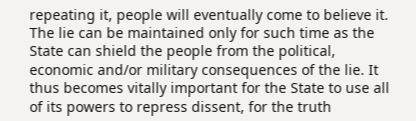repeating it, people will eventually come to believe it. The lie can be maintained only for such time as the State can shield the people from the political, economic and/or military consequences of the lie. It thus becomes vitally important for the State to use all of its powers to repress dissent, for the truth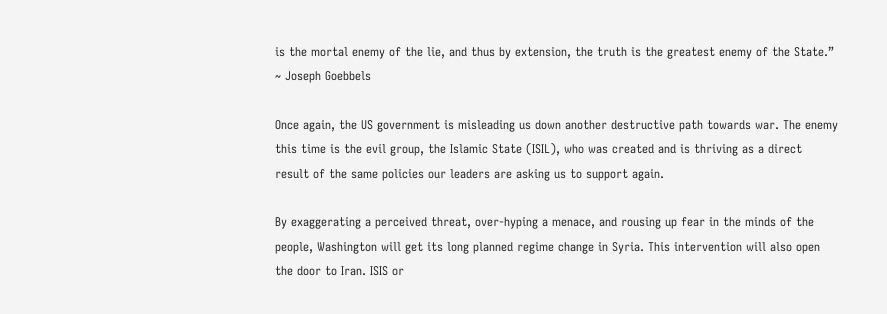is the mortal enemy of the lie, and thus by extension, the truth is the greatest enemy of the State.” ~ Joseph Goebbels

Once again, the US government is misleading us down another destructive path towards war. The enemy this time is the evil group, the Islamic State (ISIL), who was created and is thriving as a direct result of the same policies our leaders are asking us to support again.

By exaggerating a perceived threat, over-hyping a menace, and rousing up fear in the minds of the people, Washington will get its long planned regime change in Syria. This intervention will also open the door to Iran. ISIS or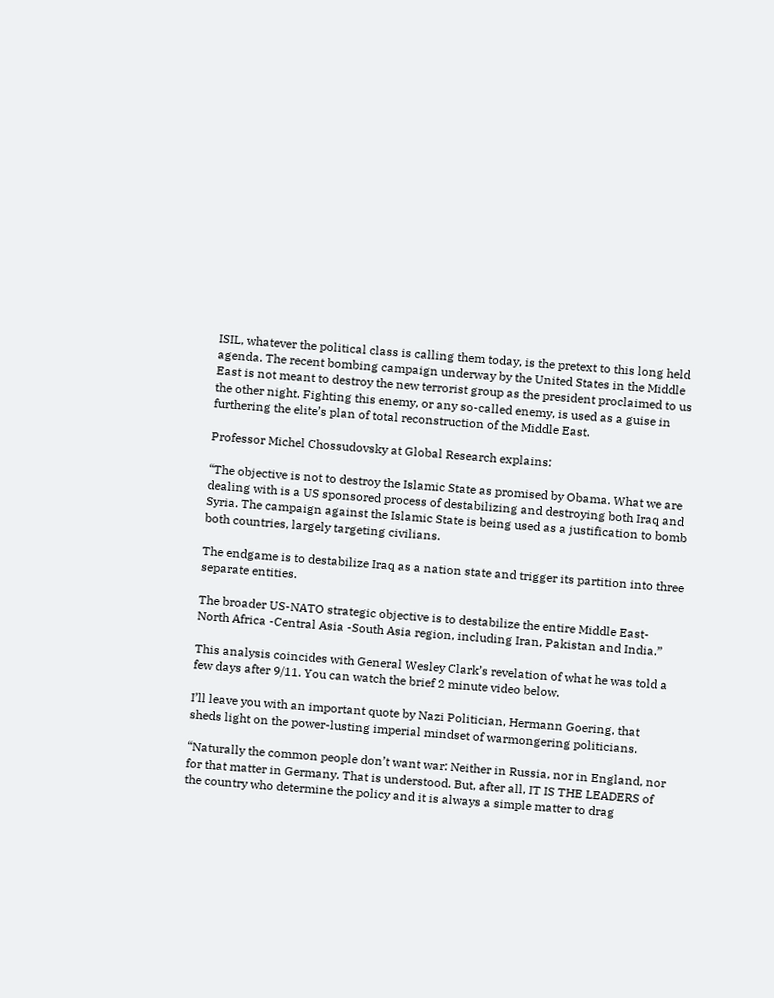ISIL, whatever the political class is calling them today, is the pretext to this long held agenda. The recent bombing campaign underway by the United States in the Middle East is not meant to destroy the new terrorist group as the president proclaimed to us the other night. Fighting this enemy, or any so-called enemy, is used as a guise in furthering the elite’s plan of total reconstruction of the Middle East.

Professor Michel Chossudovsky at Global Research explains:

“The objective is not to destroy the Islamic State as promised by Obama. What we are dealing with is a US sponsored process of destabilizing and destroying both Iraq and Syria. The campaign against the Islamic State is being used as a justification to bomb both countries, largely targeting civilians.

The endgame is to destabilize Iraq as a nation state and trigger its partition into three separate entities.

The broader US-NATO strategic objective is to destabilize the entire Middle East- North Africa -Central Asia -South Asia region, including Iran, Pakistan and India.”

This analysis coincides with General Wesley Clark’s revelation of what he was told a few days after 9/11. You can watch the brief 2 minute video below.

I’ll leave you with an important quote by Nazi Politician, Hermann Goering, that sheds light on the power-lusting imperial mindset of warmongering politicians.

“Naturally the common people don’t want war: Neither in Russia, nor in England, nor for that matter in Germany. That is understood. But, after all, IT IS THE LEADERS of the country who determine the policy and it is always a simple matter to drag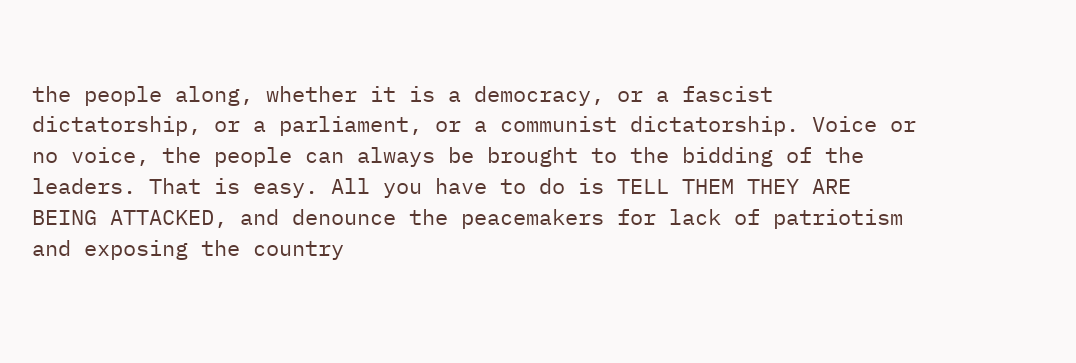the people along, whether it is a democracy, or a fascist dictatorship, or a parliament, or a communist dictatorship. Voice or no voice, the people can always be brought to the bidding of the leaders. That is easy. All you have to do is TELL THEM THEY ARE BEING ATTACKED, and denounce the peacemakers for lack of patriotism and exposing the country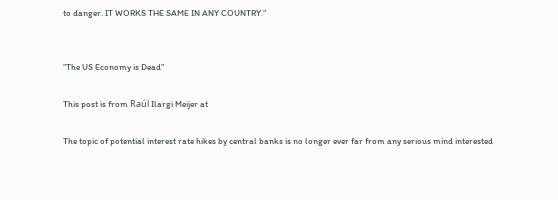to danger. IT WORKS THE SAME IN ANY COUNTRY.”


“The US Economy is Dead”

This post is from Raúl Ilargi Meijer at

The topic of potential interest rate hikes by central banks is no longer ever far from any serious mind interested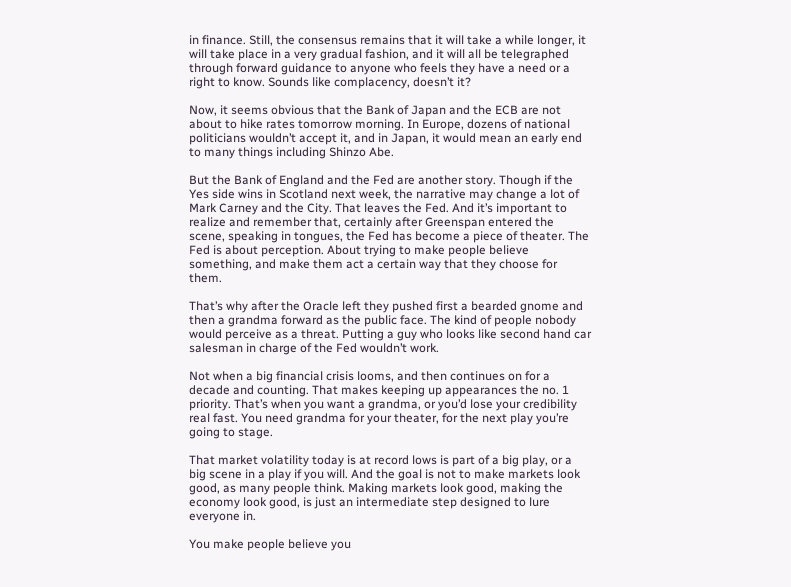in finance. Still, the consensus remains that it will take a while longer, it will take place in a very gradual fashion, and it will all be telegraphed through forward guidance to anyone who feels they have a need or a right to know. Sounds like complacency, doesn’t it?

Now, it seems obvious that the Bank of Japan and the ECB are not about to hike rates tomorrow morning. In Europe, dozens of national politicians wouldn’t accept it, and in Japan, it would mean an early end to many things including Shinzo Abe.

But the Bank of England and the Fed are another story. Though if the Yes side wins in Scotland next week, the narrative may change a lot of Mark Carney and the City. That leaves the Fed. And it’s important to realize and remember that, certainly after Greenspan entered the scene, speaking in tongues, the Fed has become a piece of theater. The Fed is about perception. About trying to make people believe something, and make them act a certain way that they choose for them.

That’s why after the Oracle left they pushed first a bearded gnome and then a grandma forward as the public face. The kind of people nobody would perceive as a threat. Putting a guy who looks like second hand car salesman in charge of the Fed wouldn’t work.

Not when a big financial crisis looms, and then continues on for a decade and counting. That makes keeping up appearances the no. 1 priority. That’s when you want a grandma, or you’d lose your credibility real fast. You need grandma for your theater, for the next play you’re going to stage.

That market volatility today is at record lows is part of a big play, or a big scene in a play if you will. And the goal is not to make markets look good, as many people think. Making markets look good, making the economy look good, is just an intermediate step designed to lure everyone in.

You make people believe you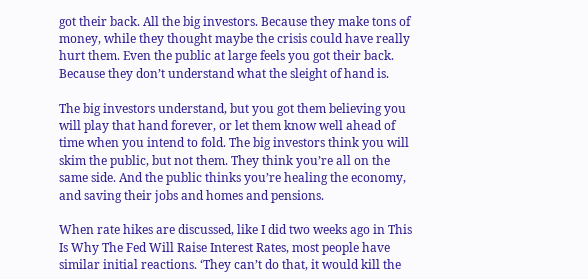got their back. All the big investors. Because they make tons of money, while they thought maybe the crisis could have really hurt them. Even the public at large feels you got their back. Because they don’t understand what the sleight of hand is.

The big investors understand, but you got them believing you will play that hand forever, or let them know well ahead of time when you intend to fold. The big investors think you will skim the public, but not them. They think you’re all on the same side. And the public thinks you’re healing the economy, and saving their jobs and homes and pensions.

When rate hikes are discussed, like I did two weeks ago in This Is Why The Fed Will Raise Interest Rates, most people have similar initial reactions. ‘They can’t do that, it would kill the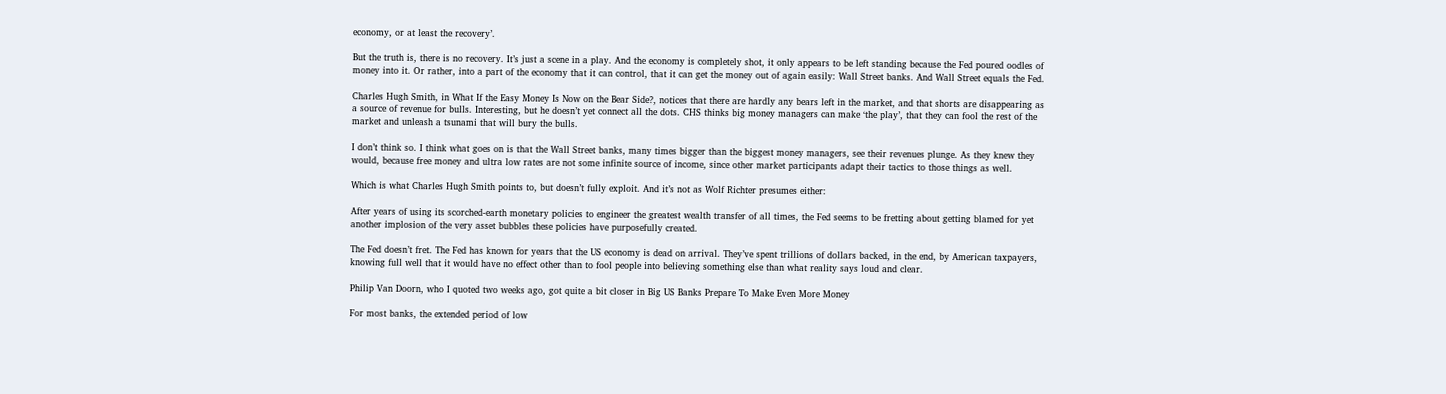economy, or at least the recovery’.

But the truth is, there is no recovery. It’s just a scene in a play. And the economy is completely shot, it only appears to be left standing because the Fed poured oodles of money into it. Or rather, into a part of the economy that it can control, that it can get the money out of again easily: Wall Street banks. And Wall Street equals the Fed.

Charles Hugh Smith, in What If the Easy Money Is Now on the Bear Side?, notices that there are hardly any bears left in the market, and that shorts are disappearing as a source of revenue for bulls. Interesting, but he doesn’t yet connect all the dots. CHS thinks big money managers can make ‘the play’, that they can fool the rest of the market and unleash a tsunami that will bury the bulls.

I don’t think so. I think what goes on is that the Wall Street banks, many times bigger than the biggest money managers, see their revenues plunge. As they knew they would, because free money and ultra low rates are not some infinite source of income, since other market participants adapt their tactics to those things as well.

Which is what Charles Hugh Smith points to, but doesn’t fully exploit. And it’s not as Wolf Richter presumes either:

After years of using its scorched-earth monetary policies to engineer the greatest wealth transfer of all times, the Fed seems to be fretting about getting blamed for yet another implosion of the very asset bubbles these policies have purposefully created.

The Fed doesn’t fret. The Fed has known for years that the US economy is dead on arrival. They’ve spent trillions of dollars backed, in the end, by American taxpayers, knowing full well that it would have no effect other than to fool people into believing something else than what reality says loud and clear.

Philip Van Doorn, who I quoted two weeks ago, got quite a bit closer in Big US Banks Prepare To Make Even More Money

For most banks, the extended period of low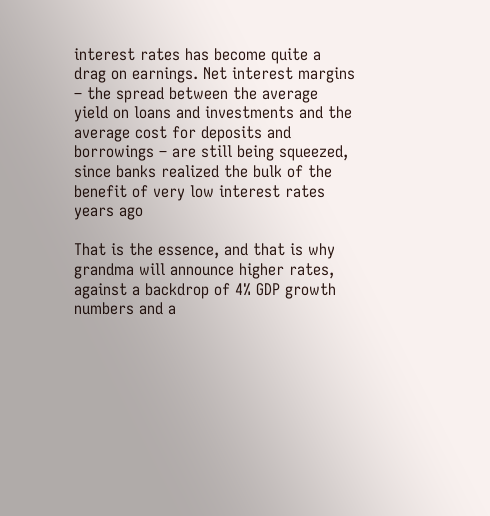interest rates has become quite a drag on earnings. Net interest margins – the spread between the average yield on loans and investments and the average cost for deposits and borrowings – are still being squeezed, since banks realized the bulk of the benefit of very low interest rates years ago

That is the essence, and that is why grandma will announce higher rates, against a backdrop of 4% GDP growth numbers and a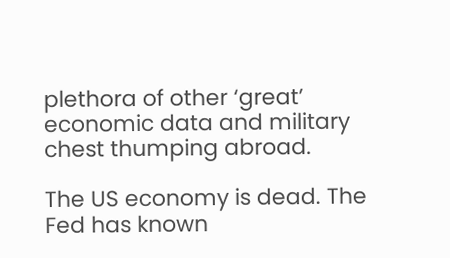plethora of other ‘great’ economic data and military chest thumping abroad.

The US economy is dead. The Fed has known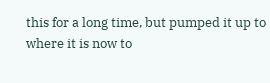this for a long time, but pumped it up to where it is now to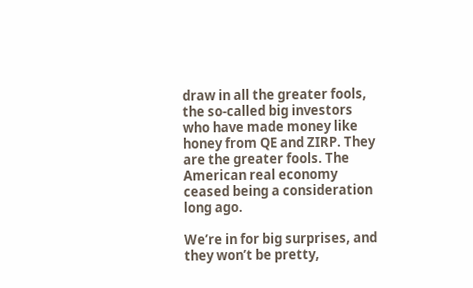draw in all the greater fools, the so-called big investors who have made money like honey from QE and ZIRP. They are the greater fools. The American real economy ceased being a consideration long ago.

We’re in for big surprises, and they won’t be pretty,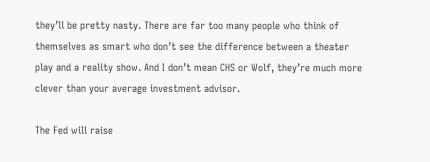they’ll be pretty nasty. There are far too many people who think of themselves as smart who don’t see the difference between a theater play and a reality show. And I don’t mean CHS or Wolf, they’re much more clever than your average investment advisor.

The Fed will raise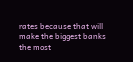rates because that will make the biggest banks the most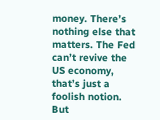money. There’s nothing else that matters. The Fed can’t revive the US economy, that’s just a foolish notion. But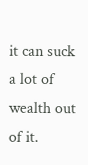it can suck a lot of wealth out of it.